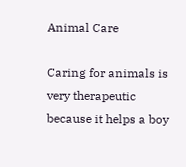Animal Care

Caring for animals is very therapeutic because it helps a boy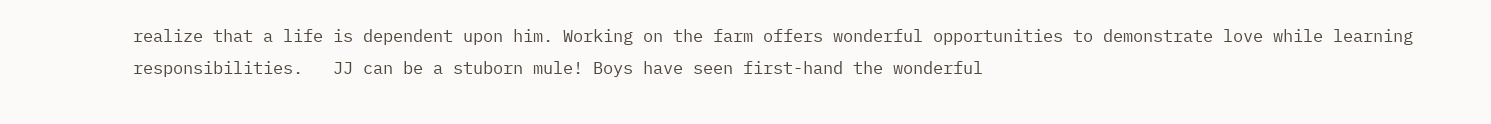realize that a life is dependent upon him. Working on the farm offers wonderful opportunities to demonstrate love while learning responsibilities.   JJ can be a stuborn mule! Boys have seen first-hand the wonderful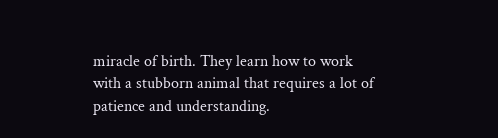miracle of birth. They learn how to work with a stubborn animal that requires a lot of patience and understanding.